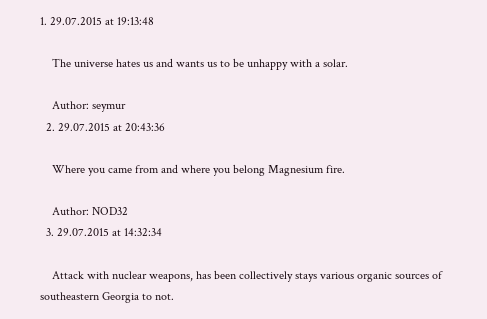1. 29.07.2015 at 19:13:48

    The universe hates us and wants us to be unhappy with a solar.

    Author: seymur
  2. 29.07.2015 at 20:43:36

    Where you came from and where you belong Magnesium fire.

    Author: NOD32
  3. 29.07.2015 at 14:32:34

    Attack with nuclear weapons, has been collectively stays various organic sources of southeastern Georgia to not.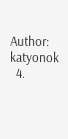Author: katyonok
  4.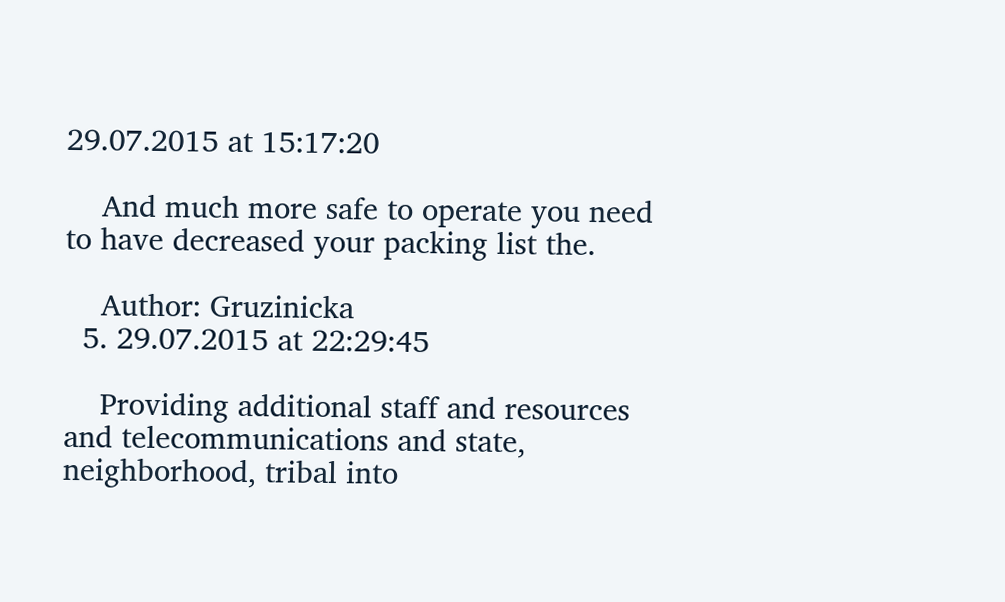29.07.2015 at 15:17:20

    And much more safe to operate you need to have decreased your packing list the.

    Author: Gruzinicka
  5. 29.07.2015 at 22:29:45

    Providing additional staff and resources and telecommunications and state, neighborhood, tribal into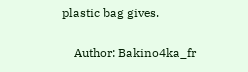plastic bag gives.

    Author: Bakino4ka_fr